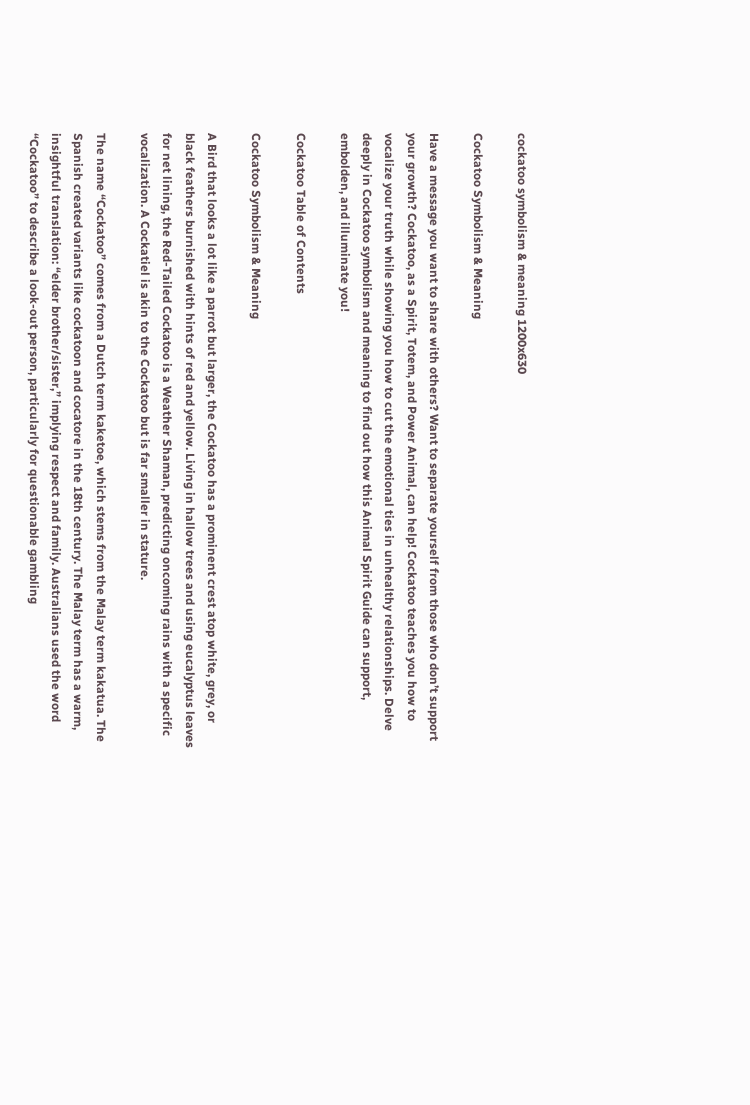cockatoo symbolism & meaning 1200x630

Cockatoo Symbolism & Meaning

Have a message you want to share with others? Want to separate yourself from those who don’t support your growth? Cockatoo, as a Spirit, Totem, and Power Animal, can help! Cockatoo teaches you how to vocalize your truth while showing you how to cut the emotional ties in unhealthy relationships. Delve deeply in Cockatoo symbolism and meaning to find out how this Animal Spirit Guide can support, embolden, and illuminate you!

Cockatoo Table of Contents

Cockatoo Symbolism & Meaning

A Bird that looks a lot like a parrot but larger, the Cockatoo has a prominent crest atop white, grey, or black feathers burnished with hints of red and yellow. Living in hallow trees and using eucalyptus leaves for net lining, the Red-Tailed Cockatoo is a Weather Shaman, predicting oncoming rains with a specific vocalization. A Cockatiel is akin to the Cockatoo but is far smaller in stature.

The name “Cockatoo” comes from a Dutch term kaketoe, which stems from the Malay term kakatua. The Spanish created variants like cockatoon and cocatore in the 18th century. The Malay term has a warm, insightful translation: “elder brother/sister,” implying respect and family. Australians used the word “Cockatoo” to describe a look-out person, particularly for questionable gambling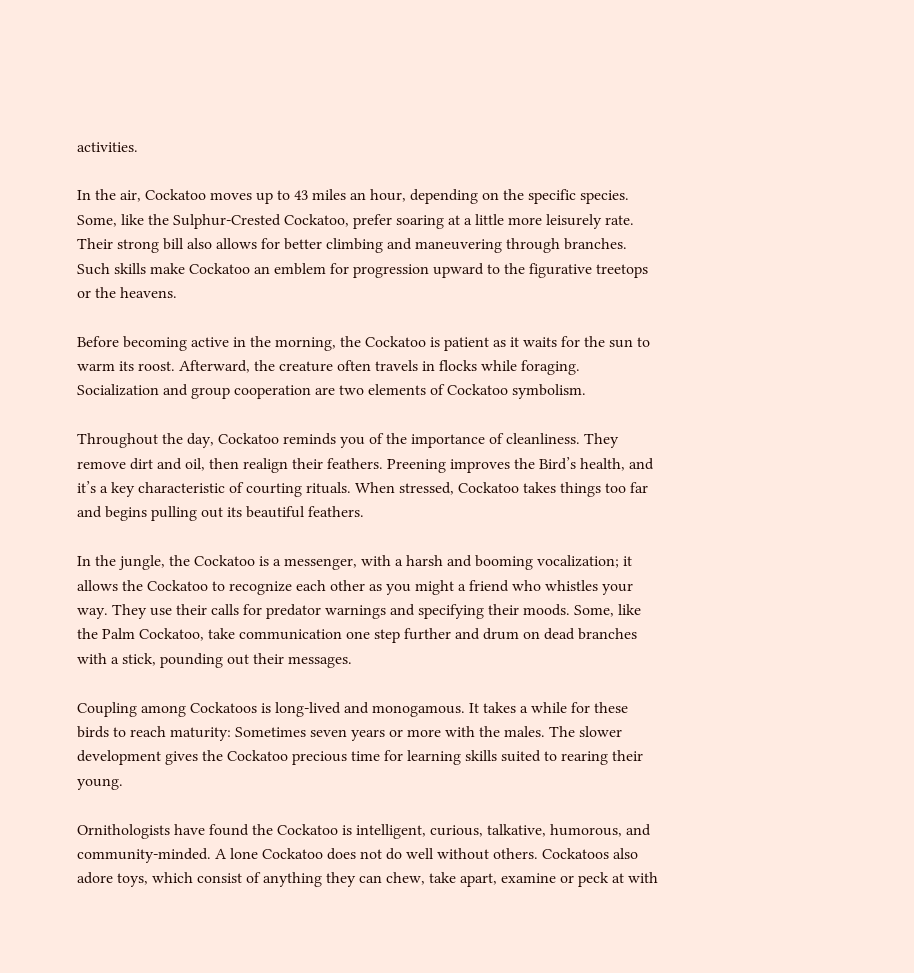activities.

In the air, Cockatoo moves up to 43 miles an hour, depending on the specific species. Some, like the Sulphur-Crested Cockatoo, prefer soaring at a little more leisurely rate. Their strong bill also allows for better climbing and maneuvering through branches. Such skills make Cockatoo an emblem for progression upward to the figurative treetops or the heavens.

Before becoming active in the morning, the Cockatoo is patient as it waits for the sun to warm its roost. Afterward, the creature often travels in flocks while foraging. Socialization and group cooperation are two elements of Cockatoo symbolism.

Throughout the day, Cockatoo reminds you of the importance of cleanliness. They remove dirt and oil, then realign their feathers. Preening improves the Bird’s health, and it’s a key characteristic of courting rituals. When stressed, Cockatoo takes things too far and begins pulling out its beautiful feathers.

In the jungle, the Cockatoo is a messenger, with a harsh and booming vocalization; it allows the Cockatoo to recognize each other as you might a friend who whistles your way. They use their calls for predator warnings and specifying their moods. Some, like the Palm Cockatoo, take communication one step further and drum on dead branches with a stick, pounding out their messages.

Coupling among Cockatoos is long-lived and monogamous. It takes a while for these birds to reach maturity: Sometimes seven years or more with the males. The slower development gives the Cockatoo precious time for learning skills suited to rearing their young.

Ornithologists have found the Cockatoo is intelligent, curious, talkative, humorous, and community-minded. A lone Cockatoo does not do well without others. Cockatoos also adore toys, which consist of anything they can chew, take apart, examine or peck at with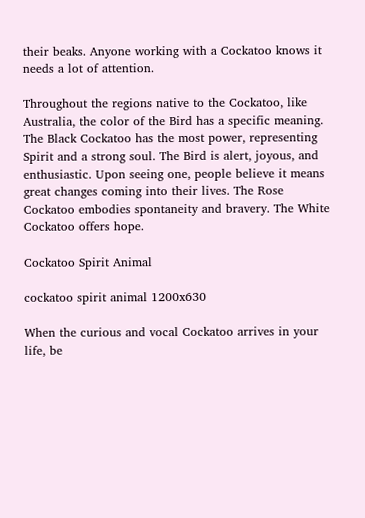their beaks. Anyone working with a Cockatoo knows it needs a lot of attention.

Throughout the regions native to the Cockatoo, like Australia, the color of the Bird has a specific meaning. The Black Cockatoo has the most power, representing Spirit and a strong soul. The Bird is alert, joyous, and enthusiastic. Upon seeing one, people believe it means great changes coming into their lives. The Rose Cockatoo embodies spontaneity and bravery. The White Cockatoo offers hope.

Cockatoo Spirit Animal

cockatoo spirit animal 1200x630

When the curious and vocal Cockatoo arrives in your life, be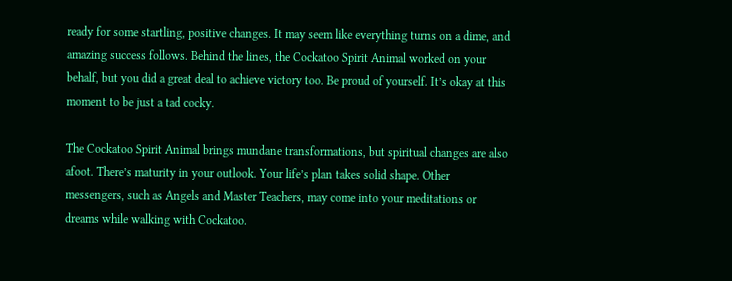ready for some startling, positive changes. It may seem like everything turns on a dime, and amazing success follows. Behind the lines, the Cockatoo Spirit Animal worked on your behalf, but you did a great deal to achieve victory too. Be proud of yourself. It’s okay at this moment to be just a tad cocky.

The Cockatoo Spirit Animal brings mundane transformations, but spiritual changes are also afoot. There’s maturity in your outlook. Your life’s plan takes solid shape. Other messengers, such as Angels and Master Teachers, may come into your meditations or dreams while walking with Cockatoo.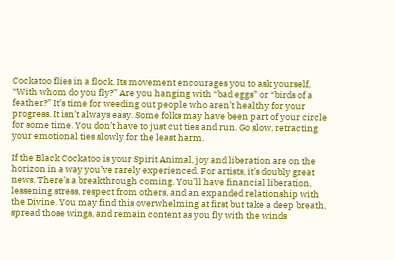Cockatoo flies in a flock. Its movement encourages you to ask yourself, “With whom do you fly?” Are you hanging with “bad eggs” or “birds of a feather?” It’s time for weeding out people who aren’t healthy for your progress. It isn’t always easy. Some folks may have been part of your circle for some time. You don’t have to just cut ties and run. Go slow, retracting your emotional ties slowly for the least harm.

If the Black Cockatoo is your Spirit Animal, joy and liberation are on the horizon in a way you’ve rarely experienced. For artists, it’s doubly great news. There’s a breakthrough coming. You’ll have financial liberation, lessening stress, respect from others, and an expanded relationship with the Divine. You may find this overwhelming at first but take a deep breath, spread those wings, and remain content as you fly with the winds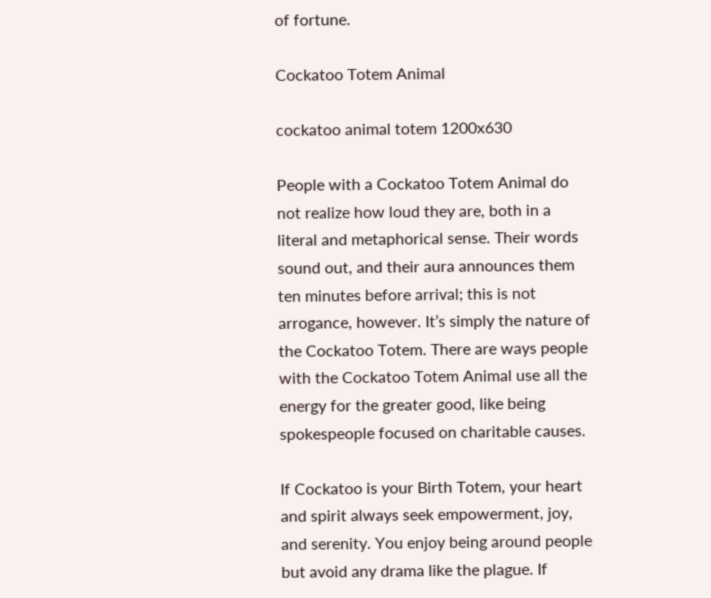of fortune.

Cockatoo Totem Animal

cockatoo animal totem 1200x630

People with a Cockatoo Totem Animal do not realize how loud they are, both in a literal and metaphorical sense. Their words sound out, and their aura announces them ten minutes before arrival; this is not arrogance, however. It’s simply the nature of the Cockatoo Totem. There are ways people with the Cockatoo Totem Animal use all the energy for the greater good, like being spokespeople focused on charitable causes.

If Cockatoo is your Birth Totem, your heart and spirit always seek empowerment, joy, and serenity. You enjoy being around people but avoid any drama like the plague. If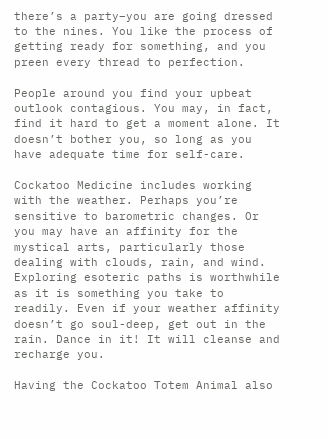there’s a party–you are going dressed to the nines. You like the process of getting ready for something, and you preen every thread to perfection.

People around you find your upbeat outlook contagious. You may, in fact, find it hard to get a moment alone. It doesn’t bother you, so long as you have adequate time for self-care.

Cockatoo Medicine includes working with the weather. Perhaps you’re sensitive to barometric changes. Or you may have an affinity for the mystical arts, particularly those dealing with clouds, rain, and wind. Exploring esoteric paths is worthwhile as it is something you take to readily. Even if your weather affinity doesn’t go soul-deep, get out in the rain. Dance in it! It will cleanse and recharge you.

Having the Cockatoo Totem Animal also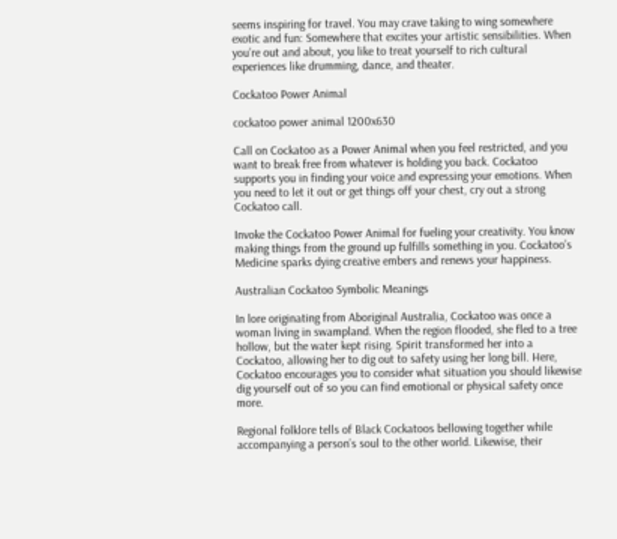seems inspiring for travel. You may crave taking to wing somewhere exotic and fun: Somewhere that excites your artistic sensibilities. When you’re out and about, you like to treat yourself to rich cultural experiences like drumming, dance, and theater.

Cockatoo Power Animal

cockatoo power animal 1200x630

Call on Cockatoo as a Power Animal when you feel restricted, and you want to break free from whatever is holding you back. Cockatoo supports you in finding your voice and expressing your emotions. When you need to let it out or get things off your chest, cry out a strong Cockatoo call.

Invoke the Cockatoo Power Animal for fueling your creativity. You know making things from the ground up fulfills something in you. Cockatoo’s Medicine sparks dying creative embers and renews your happiness.

Australian Cockatoo Symbolic Meanings

In lore originating from Aboriginal Australia, Cockatoo was once a woman living in swampland. When the region flooded, she fled to a tree hollow, but the water kept rising. Spirit transformed her into a Cockatoo, allowing her to dig out to safety using her long bill. Here, Cockatoo encourages you to consider what situation you should likewise dig yourself out of so you can find emotional or physical safety once more.

Regional folklore tells of Black Cockatoos bellowing together while accompanying a person’s soul to the other world. Likewise, their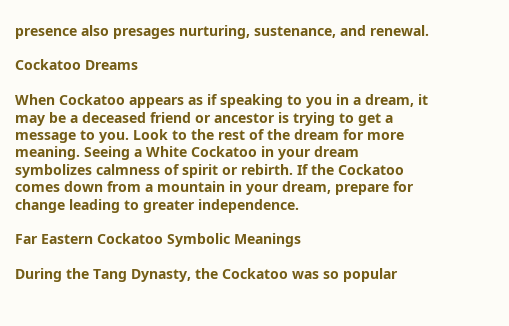presence also presages nurturing, sustenance, and renewal.

Cockatoo Dreams

When Cockatoo appears as if speaking to you in a dream, it may be a deceased friend or ancestor is trying to get a message to you. Look to the rest of the dream for more meaning. Seeing a White Cockatoo in your dream symbolizes calmness of spirit or rebirth. If the Cockatoo comes down from a mountain in your dream, prepare for change leading to greater independence.

Far Eastern Cockatoo Symbolic Meanings

During the Tang Dynasty, the Cockatoo was so popular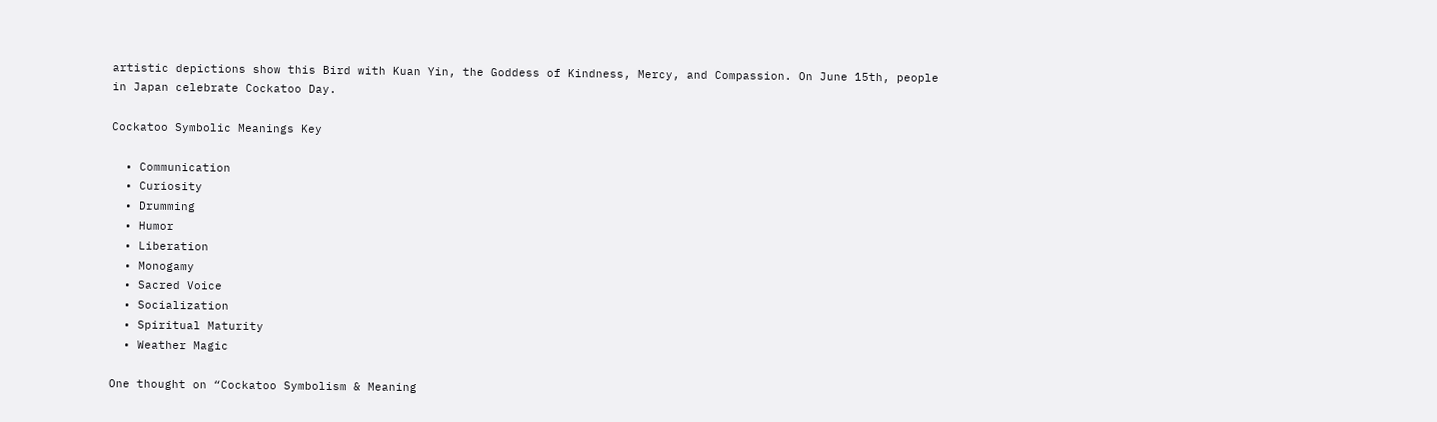artistic depictions show this Bird with Kuan Yin, the Goddess of Kindness, Mercy, and Compassion. On June 15th, people in Japan celebrate Cockatoo Day.

Cockatoo Symbolic Meanings Key

  • Communication
  • Curiosity
  • Drumming
  • Humor
  • Liberation
  • Monogamy
  • Sacred Voice
  • Socialization
  • Spiritual Maturity
  • Weather Magic

One thought on “Cockatoo Symbolism & Meaning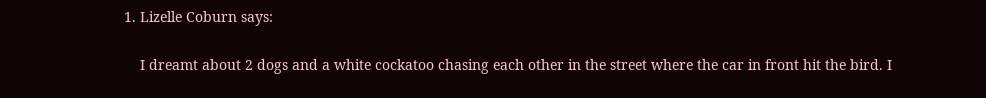1. Lizelle Coburn says:

    I dreamt about 2 dogs and a white cockatoo chasing each other in the street where the car in front hit the bird. I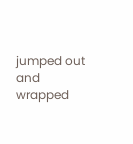jumped out and wrapped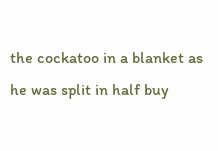the cockatoo in a blanket as he was split in half buy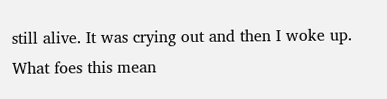still alive. It was crying out and then I woke up. What foes this mean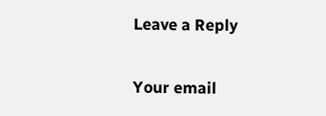Leave a Reply

Your email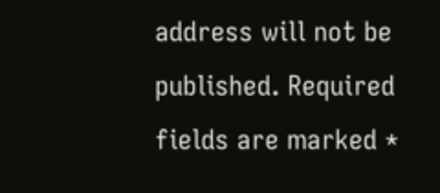address will not be published. Required fields are marked *